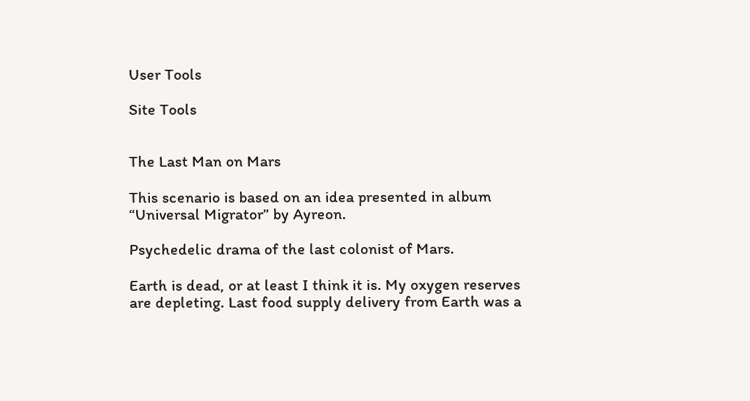User Tools

Site Tools


The Last Man on Mars

This scenario is based on an idea presented in album “Universal Migrator” by Ayreon.

Psychedelic drama of the last colonist of Mars.

Earth is dead, or at least I think it is. My oxygen reserves are depleting. Last food supply delivery from Earth was a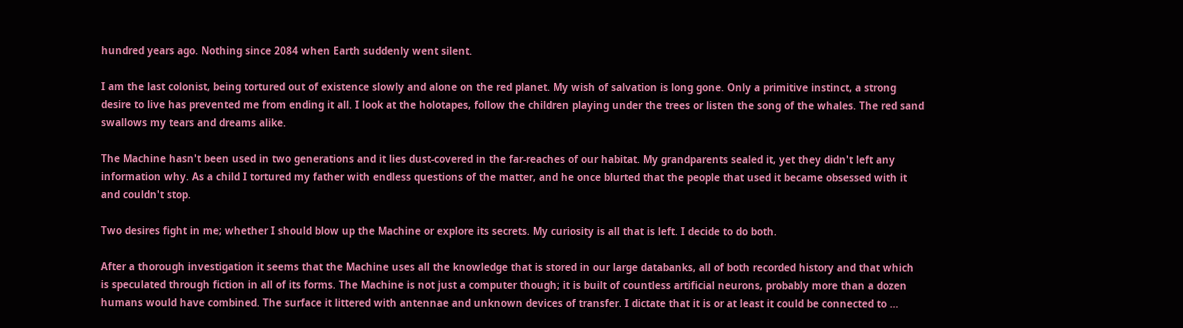hundred years ago. Nothing since 2084 when Earth suddenly went silent.

I am the last colonist, being tortured out of existence slowly and alone on the red planet. My wish of salvation is long gone. Only a primitive instinct, a strong desire to live has prevented me from ending it all. I look at the holotapes, follow the children playing under the trees or listen the song of the whales. The red sand swallows my tears and dreams alike.

The Machine hasn't been used in two generations and it lies dust-covered in the far-reaches of our habitat. My grandparents sealed it, yet they didn't left any information why. As a child I tortured my father with endless questions of the matter, and he once blurted that the people that used it became obsessed with it and couldn't stop.

Two desires fight in me; whether I should blow up the Machine or explore its secrets. My curiosity is all that is left. I decide to do both.

After a thorough investigation it seems that the Machine uses all the knowledge that is stored in our large databanks, all of both recorded history and that which is speculated through fiction in all of its forms. The Machine is not just a computer though; it is built of countless artificial neurons, probably more than a dozen humans would have combined. The surface it littered with antennae and unknown devices of transfer. I dictate that it is or at least it could be connected to …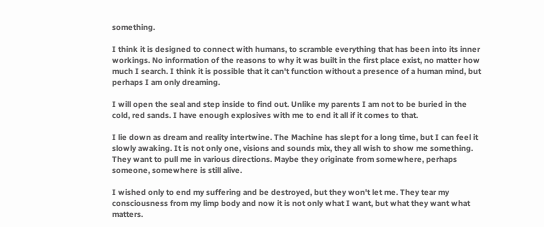something.

I think it is designed to connect with humans, to scramble everything that has been into its inner workings. No information of the reasons to why it was built in the first place exist, no matter how much I search. I think it is possible that it can't function without a presence of a human mind, but perhaps I am only dreaming.

I will open the seal and step inside to find out. Unlike my parents I am not to be buried in the cold, red sands. I have enough explosives with me to end it all if it comes to that.

I lie down as dream and reality intertwine. The Machine has slept for a long time, but I can feel it slowly awaking. It is not only one, visions and sounds mix, they all wish to show me something. They want to pull me in various directions. Maybe they originate from somewhere, perhaps someone, somewhere is still alive.

I wished only to end my suffering and be destroyed, but they won't let me. They tear my consciousness from my limp body and now it is not only what I want, but what they want what matters.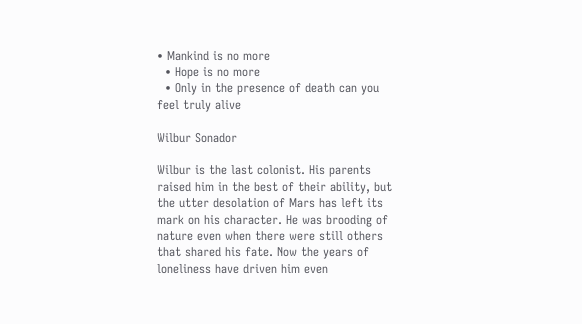• Mankind is no more
  • Hope is no more
  • Only in the presence of death can you feel truly alive

Wilbur Sonador

Wilbur is the last colonist. His parents raised him in the best of their ability, but the utter desolation of Mars has left its mark on his character. He was brooding of nature even when there were still others that shared his fate. Now the years of loneliness have driven him even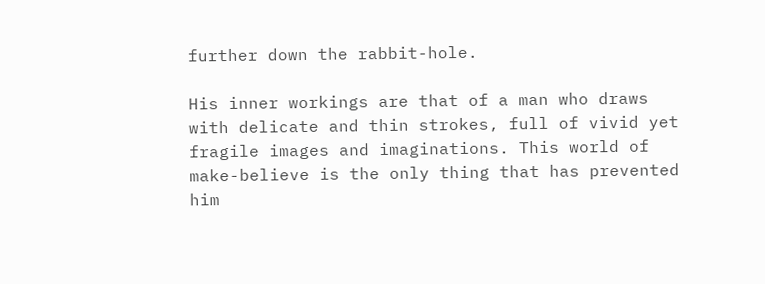further down the rabbit-hole.

His inner workings are that of a man who draws with delicate and thin strokes, full of vivid yet fragile images and imaginations. This world of make-believe is the only thing that has prevented him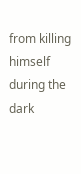from killing himself during the dark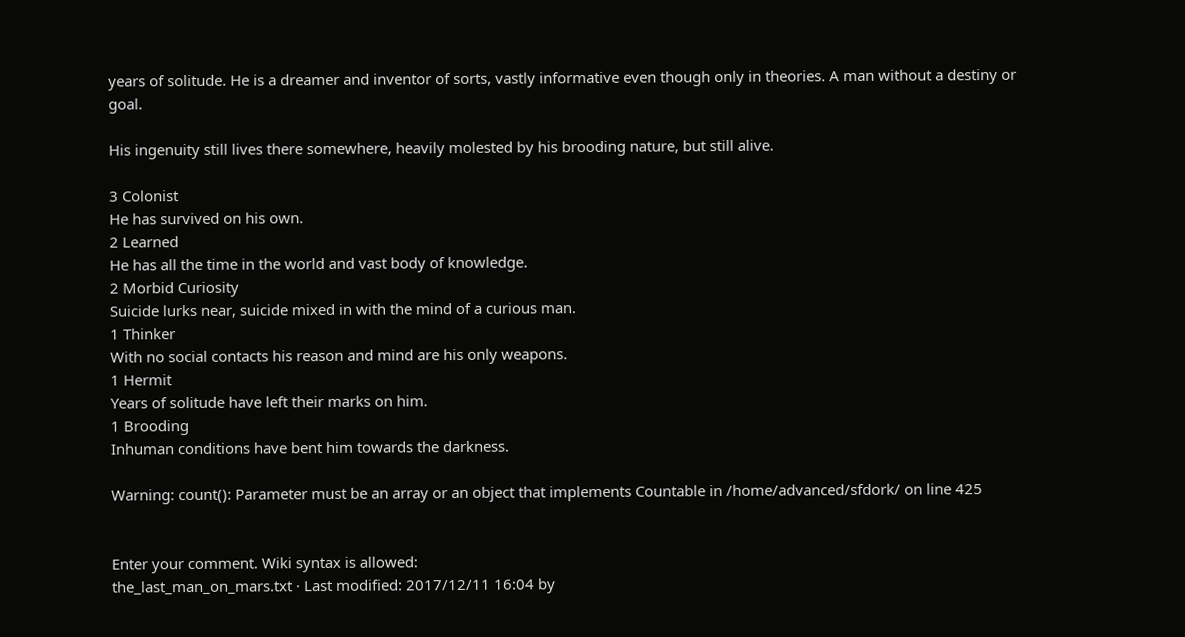years of solitude. He is a dreamer and inventor of sorts, vastly informative even though only in theories. A man without a destiny or goal.

His ingenuity still lives there somewhere, heavily molested by his brooding nature, but still alive.

3 Colonist
He has survived on his own.
2 Learned
He has all the time in the world and vast body of knowledge.
2 Morbid Curiosity
Suicide lurks near, suicide mixed in with the mind of a curious man.
1 Thinker
With no social contacts his reason and mind are his only weapons.
1 Hermit
Years of solitude have left their marks on him.
1 Brooding
Inhuman conditions have bent him towards the darkness.

Warning: count(): Parameter must be an array or an object that implements Countable in /home/advanced/sfdork/ on line 425


Enter your comment. Wiki syntax is allowed:
the_last_man_on_mars.txt · Last modified: 2017/12/11 16:04 by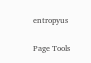entropyus

Page Tools